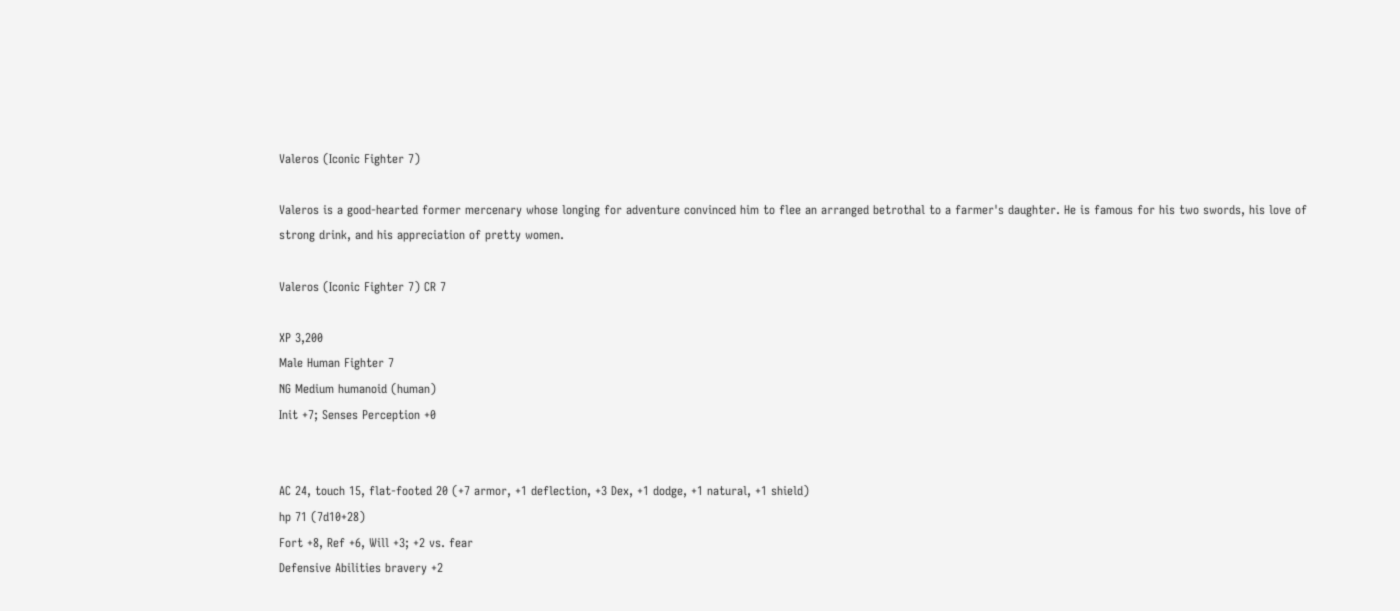Valeros (Iconic Fighter 7)

Valeros is a good-hearted former mercenary whose longing for adventure convinced him to flee an arranged betrothal to a farmer's daughter. He is famous for his two swords, his love of strong drink, and his appreciation of pretty women.

Valeros (Iconic Fighter 7) CR 7

XP 3,200
Male Human Fighter 7
NG Medium humanoid (human)
Init +7; Senses Perception +0


AC 24, touch 15, flat-footed 20 (+7 armor, +1 deflection, +3 Dex, +1 dodge, +1 natural, +1 shield)
hp 71 (7d10+28)
Fort +8, Ref +6, Will +3; +2 vs. fear
Defensive Abilities bravery +2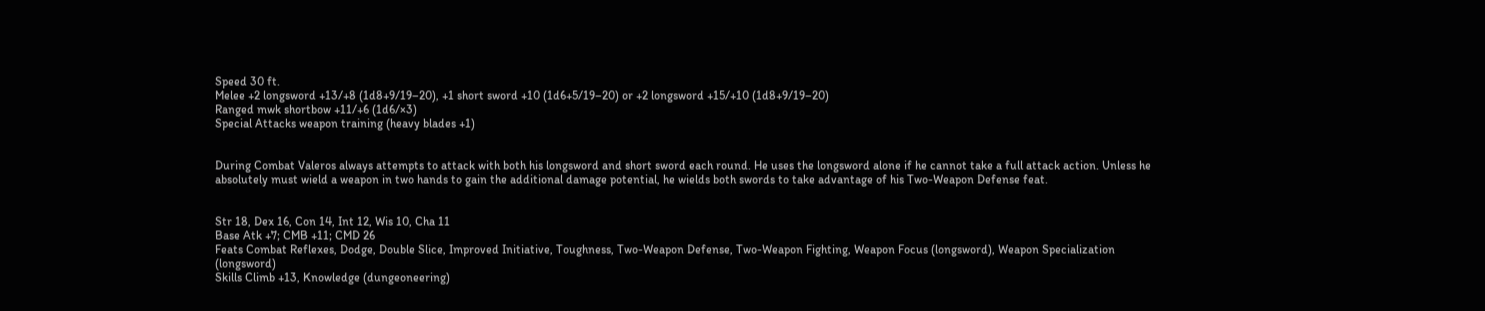Speed 30 ft.
Melee +2 longsword +13/+8 (1d8+9/19–20), +1 short sword +10 (1d6+5/19–20) or +2 longsword +15/+10 (1d8+9/19–20)
Ranged mwk shortbow +11/+6 (1d6/×3)
Special Attacks weapon training (heavy blades +1)


During Combat Valeros always attempts to attack with both his longsword and short sword each round. He uses the longsword alone if he cannot take a full attack action. Unless he absolutely must wield a weapon in two hands to gain the additional damage potential, he wields both swords to take advantage of his Two-Weapon Defense feat.


Str 18, Dex 16, Con 14, Int 12, Wis 10, Cha 11
Base Atk +7; CMB +11; CMD 26
Feats Combat Reflexes, Dodge, Double Slice, Improved Initiative, Toughness, Two-Weapon Defense, Two-Weapon Fighting, Weapon Focus (longsword), Weapon Specialization (longsword)
Skills Climb +13, Knowledge (dungeoneering)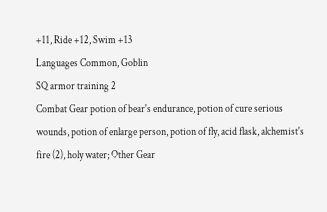+11, Ride +12, Swim +13
Languages Common, Goblin
SQ armor training 2
Combat Gear potion of bear's endurance, potion of cure serious wounds, potion of enlarge person, potion of fly, acid flask, alchemist's fire (2), holy water; Other Gear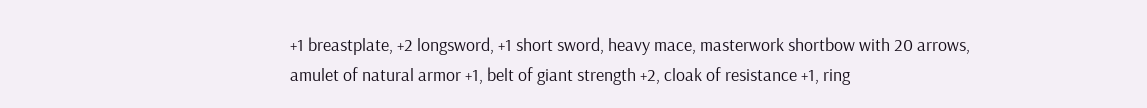+1 breastplate, +2 longsword, +1 short sword, heavy mace, masterwork shortbow with 20 arrows, amulet of natural armor +1, belt of giant strength +2, cloak of resistance +1, ring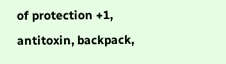of protection +1, antitoxin, backpack,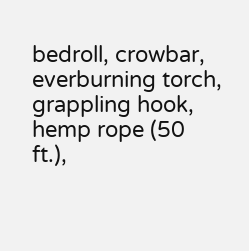bedroll, crowbar, everburning torch, grappling hook, hemp rope (50 ft.),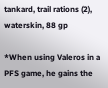tankard, trail rations (2), waterskin, 88 gp

*When using Valeros in a PFS game, he gains the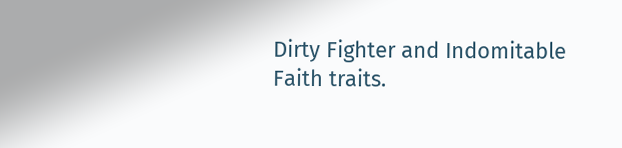Dirty Fighter and Indomitable Faith traits.